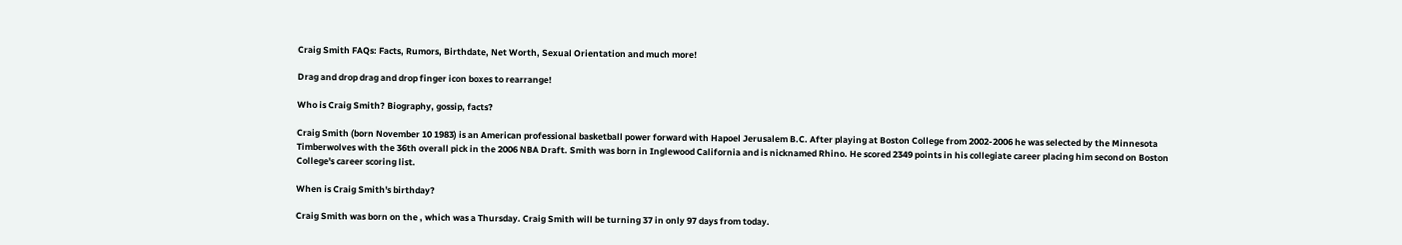Craig Smith FAQs: Facts, Rumors, Birthdate, Net Worth, Sexual Orientation and much more!

Drag and drop drag and drop finger icon boxes to rearrange!

Who is Craig Smith? Biography, gossip, facts?

Craig Smith (born November 10 1983) is an American professional basketball power forward with Hapoel Jerusalem B.C. After playing at Boston College from 2002-2006 he was selected by the Minnesota Timberwolves with the 36th overall pick in the 2006 NBA Draft. Smith was born in Inglewood California and is nicknamed Rhino. He scored 2349 points in his collegiate career placing him second on Boston College's career scoring list.

When is Craig Smith's birthday?

Craig Smith was born on the , which was a Thursday. Craig Smith will be turning 37 in only 97 days from today.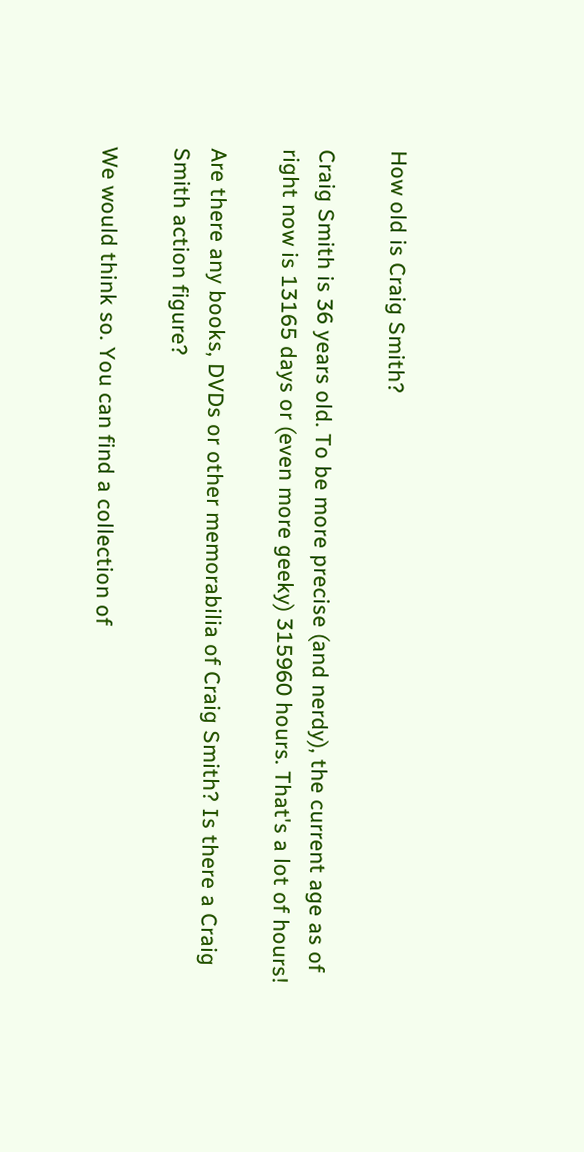How old is Craig Smith?

Craig Smith is 36 years old. To be more precise (and nerdy), the current age as of right now is 13165 days or (even more geeky) 315960 hours. That's a lot of hours!

Are there any books, DVDs or other memorabilia of Craig Smith? Is there a Craig Smith action figure?

We would think so. You can find a collection of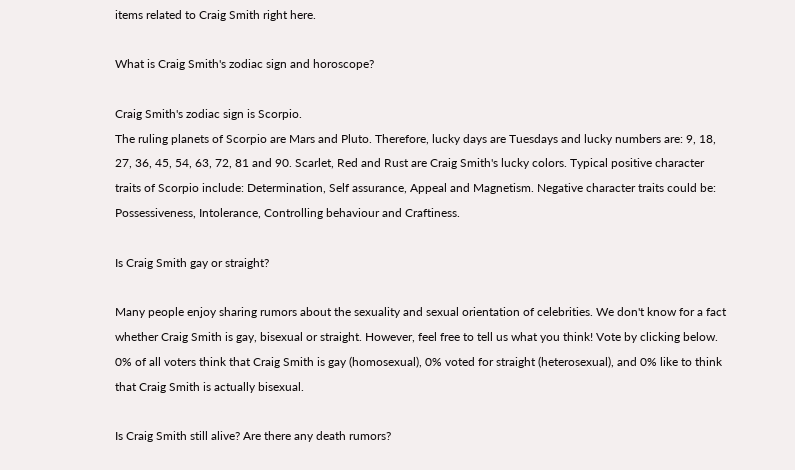items related to Craig Smith right here.

What is Craig Smith's zodiac sign and horoscope?

Craig Smith's zodiac sign is Scorpio.
The ruling planets of Scorpio are Mars and Pluto. Therefore, lucky days are Tuesdays and lucky numbers are: 9, 18, 27, 36, 45, 54, 63, 72, 81 and 90. Scarlet, Red and Rust are Craig Smith's lucky colors. Typical positive character traits of Scorpio include: Determination, Self assurance, Appeal and Magnetism. Negative character traits could be: Possessiveness, Intolerance, Controlling behaviour and Craftiness.

Is Craig Smith gay or straight?

Many people enjoy sharing rumors about the sexuality and sexual orientation of celebrities. We don't know for a fact whether Craig Smith is gay, bisexual or straight. However, feel free to tell us what you think! Vote by clicking below.
0% of all voters think that Craig Smith is gay (homosexual), 0% voted for straight (heterosexual), and 0% like to think that Craig Smith is actually bisexual.

Is Craig Smith still alive? Are there any death rumors?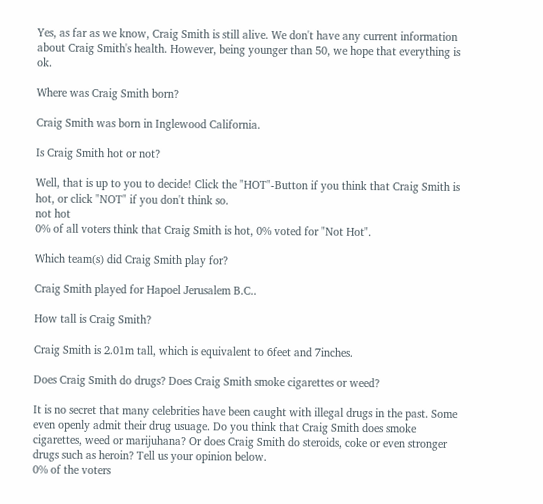Yes, as far as we know, Craig Smith is still alive. We don't have any current information about Craig Smith's health. However, being younger than 50, we hope that everything is ok.

Where was Craig Smith born?

Craig Smith was born in Inglewood California.

Is Craig Smith hot or not?

Well, that is up to you to decide! Click the "HOT"-Button if you think that Craig Smith is hot, or click "NOT" if you don't think so.
not hot
0% of all voters think that Craig Smith is hot, 0% voted for "Not Hot".

Which team(s) did Craig Smith play for?

Craig Smith played for Hapoel Jerusalem B.C..

How tall is Craig Smith?

Craig Smith is 2.01m tall, which is equivalent to 6feet and 7inches.

Does Craig Smith do drugs? Does Craig Smith smoke cigarettes or weed?

It is no secret that many celebrities have been caught with illegal drugs in the past. Some even openly admit their drug usuage. Do you think that Craig Smith does smoke cigarettes, weed or marijuhana? Or does Craig Smith do steroids, coke or even stronger drugs such as heroin? Tell us your opinion below.
0% of the voters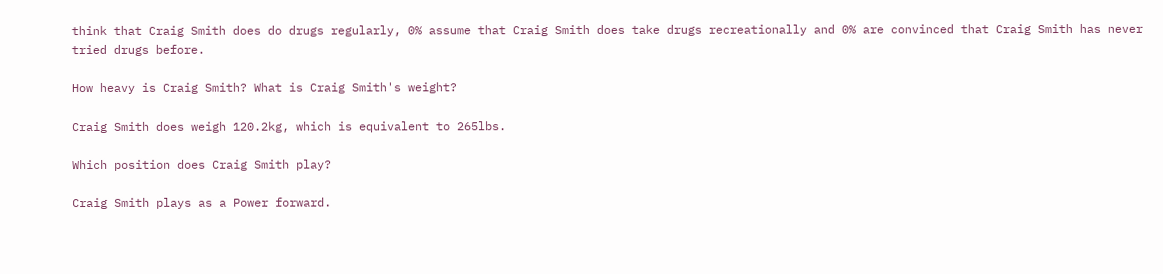think that Craig Smith does do drugs regularly, 0% assume that Craig Smith does take drugs recreationally and 0% are convinced that Craig Smith has never tried drugs before.

How heavy is Craig Smith? What is Craig Smith's weight?

Craig Smith does weigh 120.2kg, which is equivalent to 265lbs.

Which position does Craig Smith play?

Craig Smith plays as a Power forward.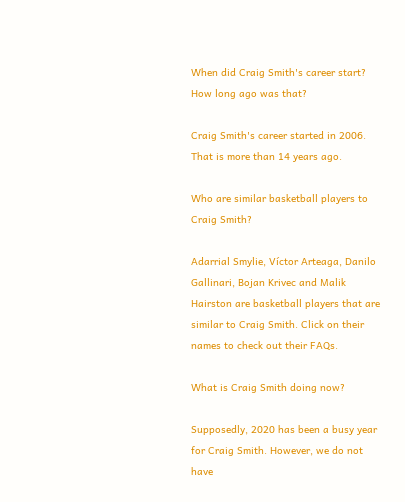When did Craig Smith's career start? How long ago was that?

Craig Smith's career started in 2006. That is more than 14 years ago.

Who are similar basketball players to Craig Smith?

Adarrial Smylie, Víctor Arteaga, Danilo Gallinari, Bojan Krivec and Malik Hairston are basketball players that are similar to Craig Smith. Click on their names to check out their FAQs.

What is Craig Smith doing now?

Supposedly, 2020 has been a busy year for Craig Smith. However, we do not have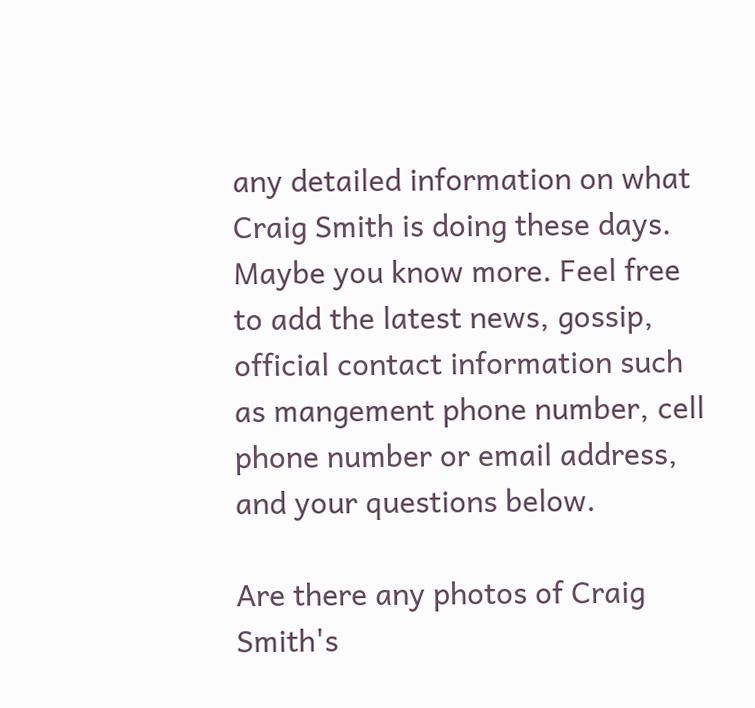any detailed information on what Craig Smith is doing these days. Maybe you know more. Feel free to add the latest news, gossip, official contact information such as mangement phone number, cell phone number or email address, and your questions below.

Are there any photos of Craig Smith's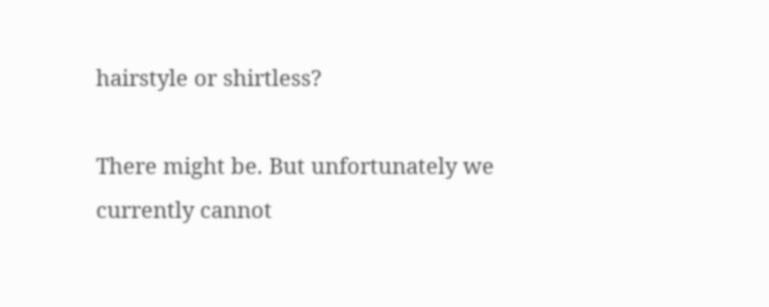hairstyle or shirtless?

There might be. But unfortunately we currently cannot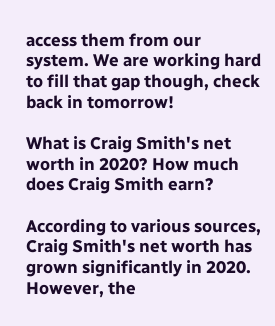access them from our system. We are working hard to fill that gap though, check back in tomorrow!

What is Craig Smith's net worth in 2020? How much does Craig Smith earn?

According to various sources, Craig Smith's net worth has grown significantly in 2020. However, the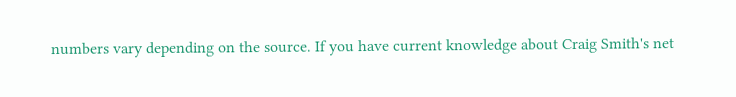numbers vary depending on the source. If you have current knowledge about Craig Smith's net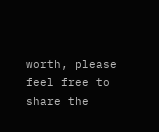worth, please feel free to share the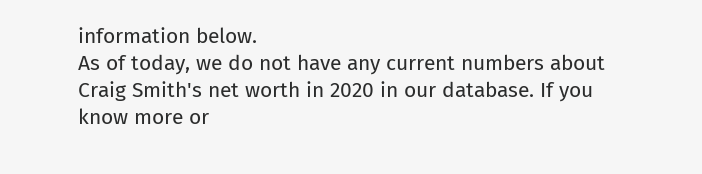information below.
As of today, we do not have any current numbers about Craig Smith's net worth in 2020 in our database. If you know more or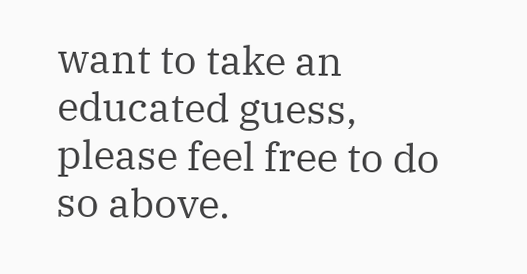want to take an educated guess, please feel free to do so above.